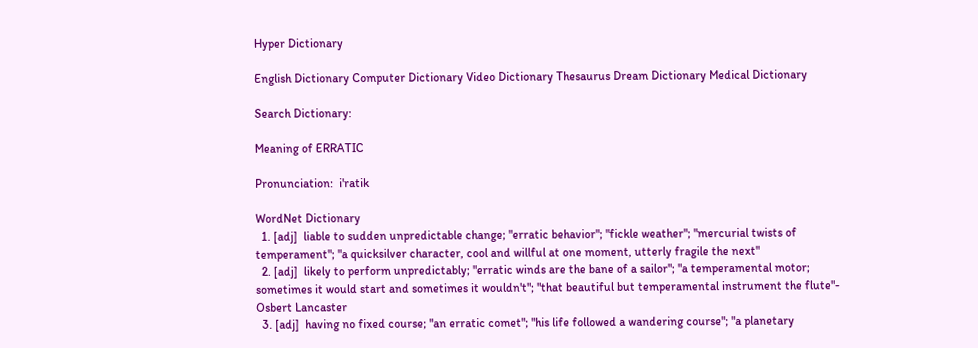Hyper Dictionary

English Dictionary Computer Dictionary Video Dictionary Thesaurus Dream Dictionary Medical Dictionary

Search Dictionary:

Meaning of ERRATIC

Pronunciation:  i'ratik

WordNet Dictionary
  1. [adj]  liable to sudden unpredictable change; "erratic behavior"; "fickle weather"; "mercurial twists of temperament"; "a quicksilver character, cool and willful at one moment, utterly fragile the next"
  2. [adj]  likely to perform unpredictably; "erratic winds are the bane of a sailor"; "a temperamental motor; sometimes it would start and sometimes it wouldn't"; "that beautiful but temperamental instrument the flute"- Osbert Lancaster
  3. [adj]  having no fixed course; "an erratic comet"; "his life followed a wandering course"; "a planetary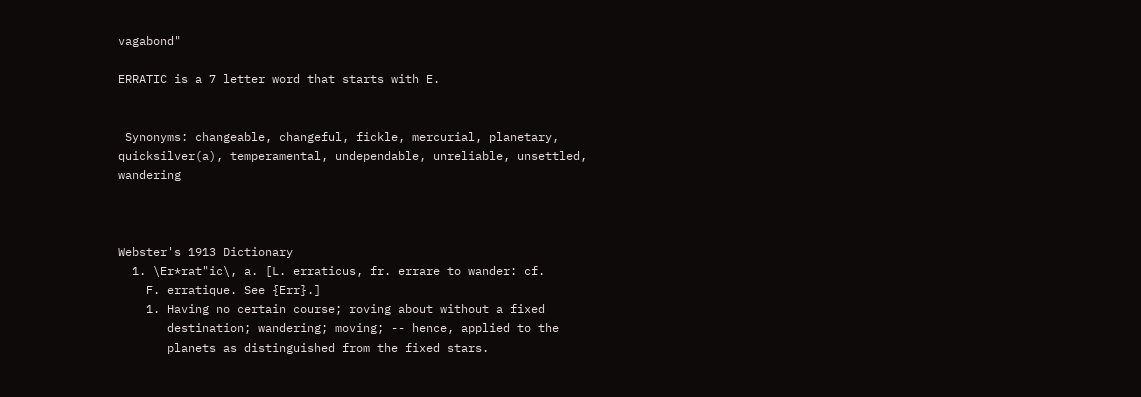vagabond"

ERRATIC is a 7 letter word that starts with E.


 Synonyms: changeable, changeful, fickle, mercurial, planetary, quicksilver(a), temperamental, undependable, unreliable, unsettled, wandering



Webster's 1913 Dictionary
  1. \Er*rat"ic\, a. [L. erraticus, fr. errare to wander: cf.
    F. erratique. See {Err}.]
    1. Having no certain course; roving about without a fixed
       destination; wandering; moving; -- hence, applied to the
       planets as distinguished from the fixed stars.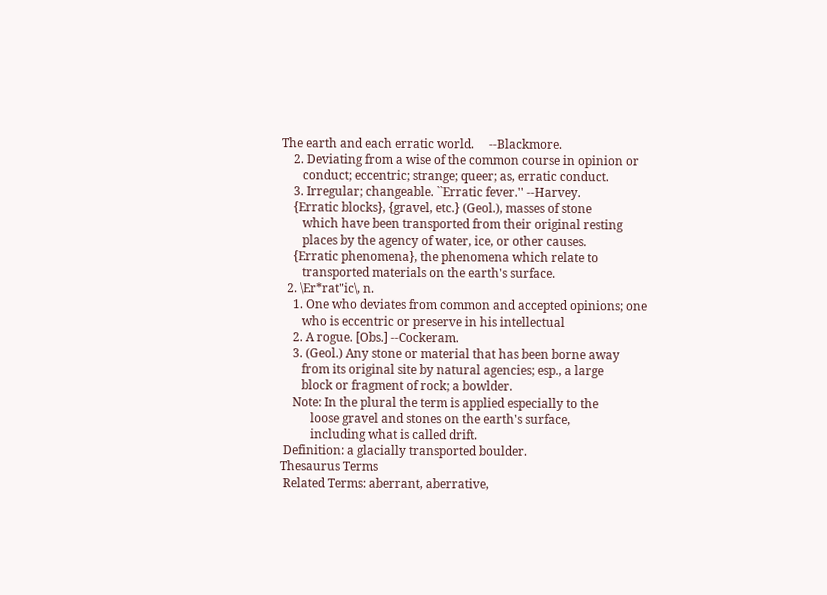The earth and each erratic world.     --Blackmore.
    2. Deviating from a wise of the common course in opinion or
       conduct; eccentric; strange; queer; as, erratic conduct.
    3. Irregular; changeable. ``Erratic fever.'' --Harvey.
    {Erratic blocks}, {gravel, etc.} (Geol.), masses of stone
       which have been transported from their original resting
       places by the agency of water, ice, or other causes.
    {Erratic phenomena}, the phenomena which relate to
       transported materials on the earth's surface.
  2. \Er*rat"ic\, n.
    1. One who deviates from common and accepted opinions; one
       who is eccentric or preserve in his intellectual
    2. A rogue. [Obs.] --Cockeram.
    3. (Geol.) Any stone or material that has been borne away
       from its original site by natural agencies; esp., a large
       block or fragment of rock; a bowlder.
    Note: In the plural the term is applied especially to the
          loose gravel and stones on the earth's surface,
          including what is called drift.
 Definition: a glacially transported boulder.
Thesaurus Terms
 Related Terms: aberrant, aberrative,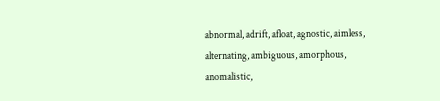abnormal, adrift, afloat, agnostic, aimless, alternating, ambiguous, amorphous, anomalistic,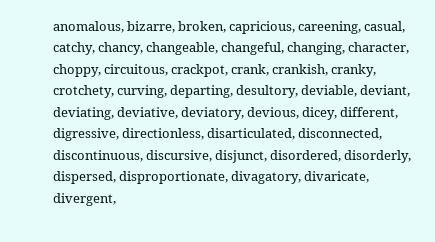anomalous, bizarre, broken, capricious, careening, casual, catchy, chancy, changeable, changeful, changing, character, choppy, circuitous, crackpot, crank, crankish, cranky, crotchety, curving, departing, desultory, deviable, deviant, deviating, deviative, deviatory, devious, dicey, different, digressive, directionless, disarticulated, disconnected, discontinuous, discursive, disjunct, disordered, disorderly, dispersed, disproportionate, divagatory, divaricate, divergent,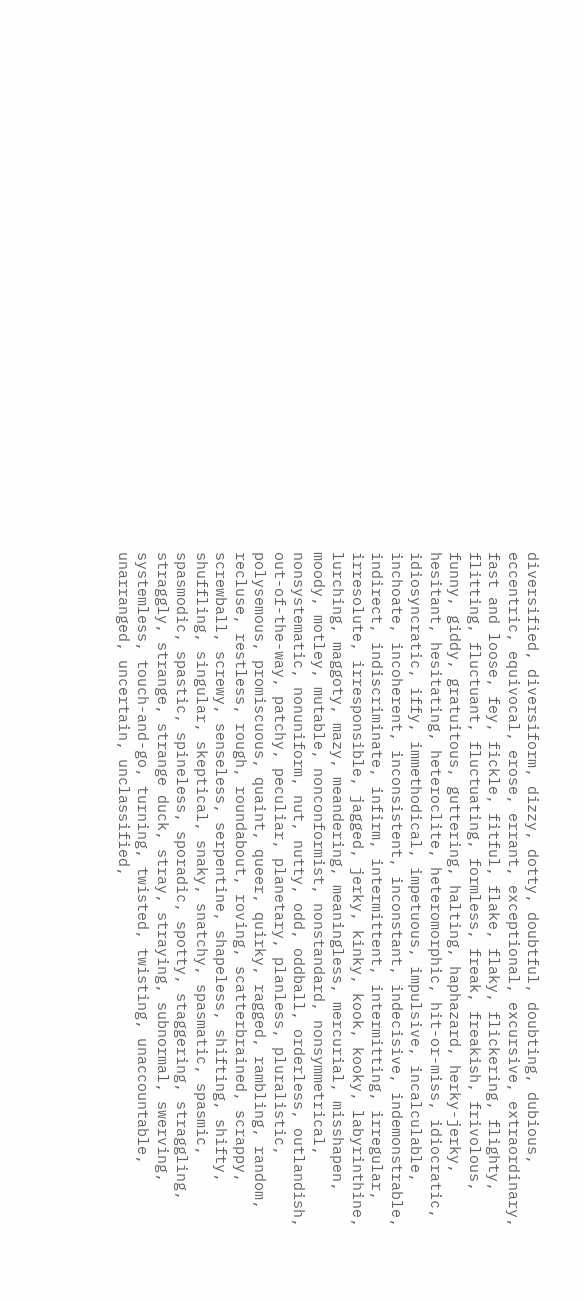diversified, diversiform, dizzy, dotty, doubtful, doubting, dubious, eccentric, equivocal, erose, errant, exceptional, excursive, extraordinary, fast and loose, fey, fickle, fitful, flake, flaky, flickering, flighty, flitting, fluctuant, fluctuating, formless, freak, freakish, frivolous, funny, giddy, gratuitous, guttering, halting, haphazard, herky-jerky, hesitant, hesitating, heteroclite, heteromorphic, hit-or-miss, idiocratic, idiosyncratic, iffy, immethodical, impetuous, impulsive, incalculable, inchoate, incoherent, inconsistent, inconstant, indecisive, indemonstrable, indirect, indiscriminate, infirm, intermittent, intermitting, irregular, irresolute, irresponsible, jagged, jerky, kinky, kook, kooky, labyrinthine, lurching, maggoty, mazy, meandering, meaningless, mercurial, misshapen, moody, motley, mutable, nonconformist, nonstandard, nonsymmetrical, nonsystematic, nonuniform, nut, nutty, odd, oddball, orderless, outlandish, out-of-the-way, patchy, peculiar, planetary, planless, pluralistic, polysemous, promiscuous, quaint, queer, quirky, ragged, rambling, random, recluse, restless, rough, roundabout, roving, scatterbrained, scrappy, screwball, screwy, senseless, serpentine, shapeless, shifting, shifty, shuffling, singular, skeptical, snaky, snatchy, spasmatic, spasmic, spasmodic, spastic, spineless, sporadic, spotty, staggering, straggling, straggly, strange, strange duck, stray, straying, subnormal, swerving, systemless, touch-and-go, turning, twisted, twisting, unaccountable, unarranged, uncertain, unclassified,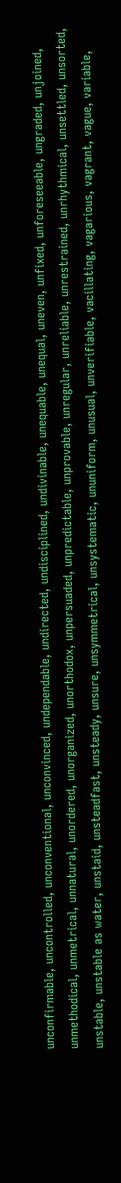unconfirmable, uncontrolled, unconventional, unconvinced, undependable, undirected, undisciplined, undivinable, unequable, unequal, uneven, unfixed, unforeseeable, ungraded, unjoined, unmethodical, unmetrical, unnatural, unordered, unorganized, unorthodox, unpersuaded, unpredictable, unprovable, unregular, unreliable, unrestrained, unrhythmical, unsettled, unsorted, unstable, unstable as water, unstaid, unsteadfast, unsteady, unsure, unsymmetrical, unsystematic, ununiform, unusual, unverifiable, vacillating, vagarious, vagrant, vague, variable,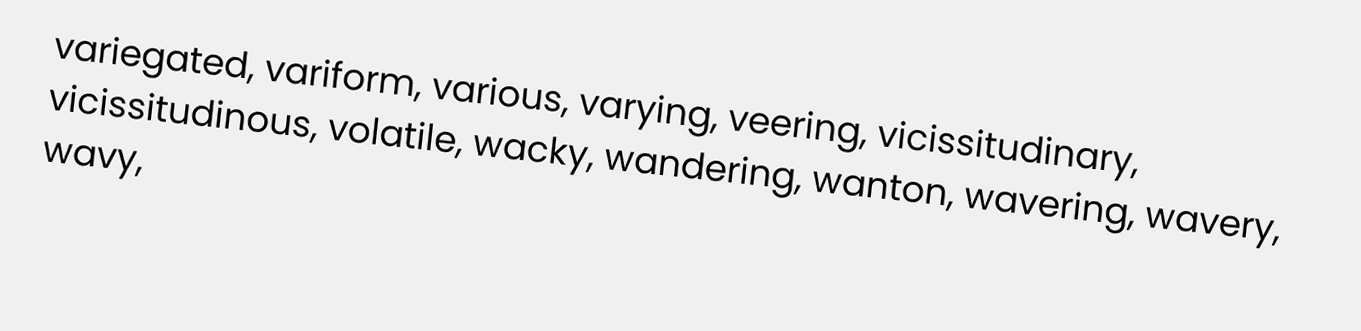variegated, variform, various, varying, veering, vicissitudinary, vicissitudinous, volatile, wacky, wandering, wanton, wavering, wavery, wavy,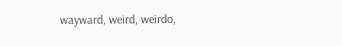wayward, weird, weirdo,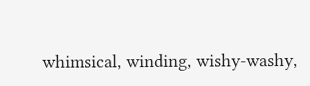whimsical, winding, wishy-washy,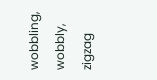wobbling, wobbly, zigzag